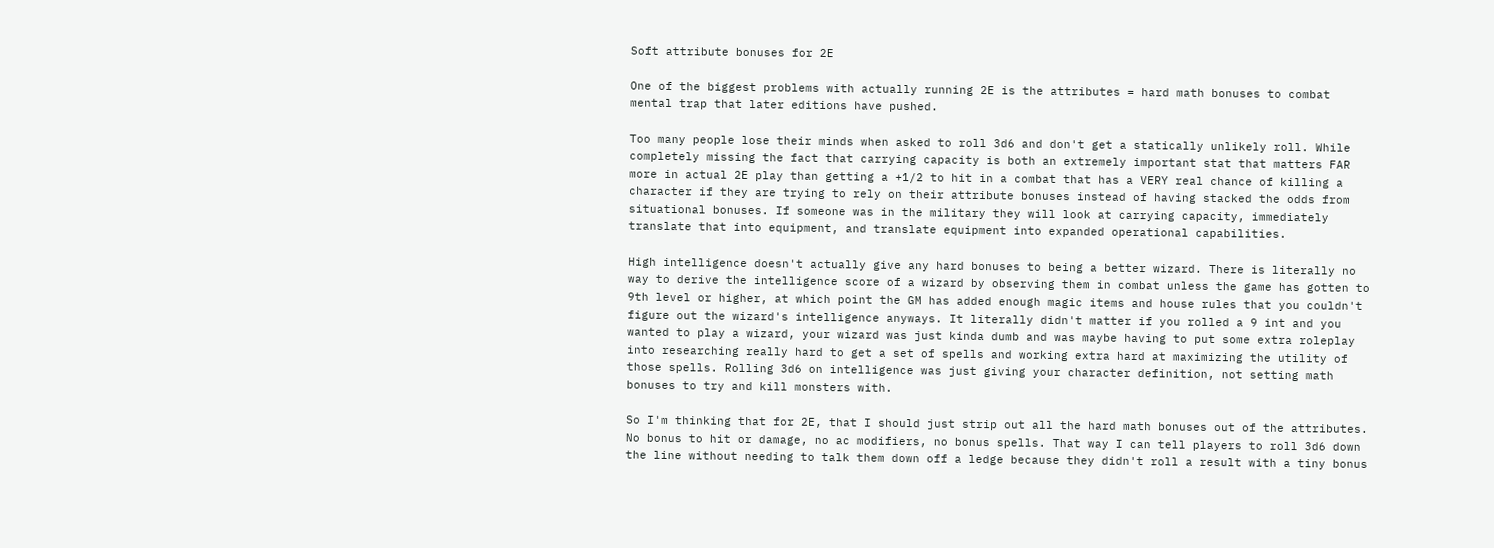Soft attribute bonuses for 2E

One of the biggest problems with actually running 2E is the attributes = hard math bonuses to combat mental trap that later editions have pushed.

Too many people lose their minds when asked to roll 3d6 and don't get a statically unlikely roll. While completely missing the fact that carrying capacity is both an extremely important stat that matters FAR more in actual 2E play than getting a +1/2 to hit in a combat that has a VERY real chance of killing a character if they are trying to rely on their attribute bonuses instead of having stacked the odds from situational bonuses. If someone was in the military they will look at carrying capacity, immediately translate that into equipment, and translate equipment into expanded operational capabilities.

High intelligence doesn't actually give any hard bonuses to being a better wizard. There is literally no way to derive the intelligence score of a wizard by observing them in combat unless the game has gotten to 9th level or higher, at which point the GM has added enough magic items and house rules that you couldn't figure out the wizard's intelligence anyways. It literally didn't matter if you rolled a 9 int and you wanted to play a wizard, your wizard was just kinda dumb and was maybe having to put some extra roleplay into researching really hard to get a set of spells and working extra hard at maximizing the utility of those spells. Rolling 3d6 on intelligence was just giving your character definition, not setting math bonuses to try and kill monsters with.

So I'm thinking that for 2E, that I should just strip out all the hard math bonuses out of the attributes. No bonus to hit or damage, no ac modifiers, no bonus spells. That way I can tell players to roll 3d6 down the line without needing to talk them down off a ledge because they didn't roll a result with a tiny bonus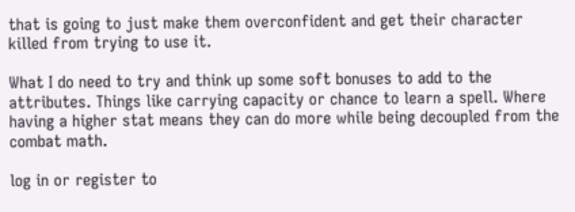that is going to just make them overconfident and get their character killed from trying to use it.

What I do need to try and think up some soft bonuses to add to the attributes. Things like carrying capacity or chance to learn a spell. Where having a higher stat means they can do more while being decoupled from the combat math.

log in or register to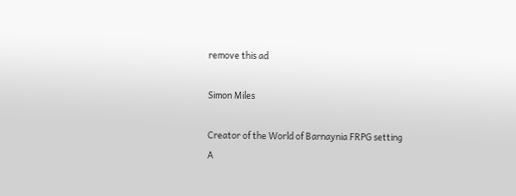remove this ad

Simon Miles

Creator of the World of Barnaynia FRPG setting
A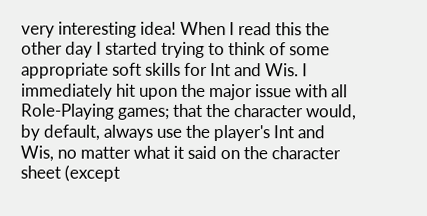very interesting idea! When I read this the other day I started trying to think of some appropriate soft skills for Int and Wis. I immediately hit upon the major issue with all Role-Playing games; that the character would, by default, always use the player's Int and Wis, no matter what it said on the character sheet (except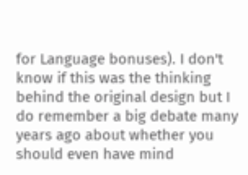for Language bonuses). I don't know if this was the thinking behind the original design but I do remember a big debate many years ago about whether you should even have mind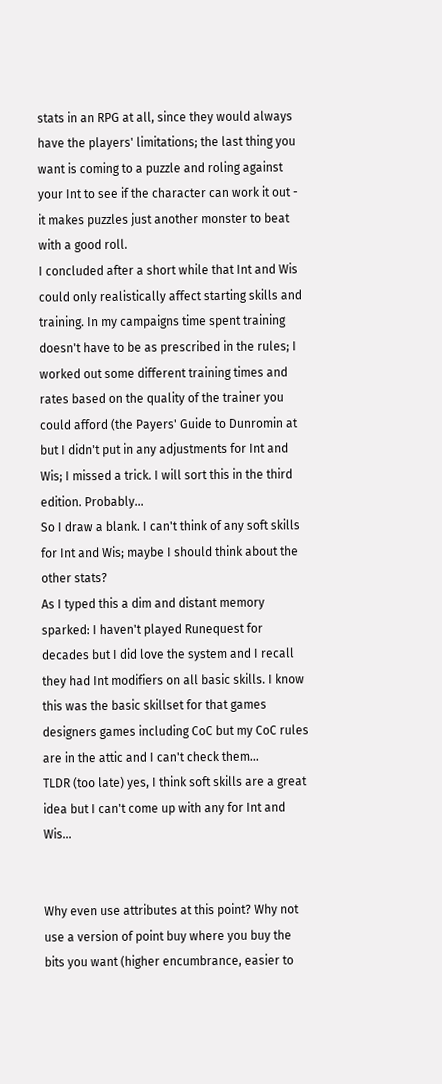stats in an RPG at all, since they would always have the players' limitations; the last thing you want is coming to a puzzle and roling against your Int to see if the character can work it out - it makes puzzles just another monster to beat with a good roll.
I concluded after a short while that Int and Wis could only realistically affect starting skills and training. In my campaigns time spent training doesn't have to be as prescribed in the rules; I worked out some different training times and rates based on the quality of the trainer you could afford (the Payers' Guide to Dunromin at but I didn't put in any adjustments for Int and Wis; I missed a trick. I will sort this in the third edition. Probably...
So I draw a blank. I can't think of any soft skills for Int and Wis; maybe I should think about the other stats?
As I typed this a dim and distant memory sparked: I haven't played Runequest for decades but I did love the system and I recall they had Int modifiers on all basic skills. I know this was the basic skillset for that games designers games including CoC but my CoC rules are in the attic and I can't check them...
TLDR (too late) yes, I think soft skills are a great idea but I can't come up with any for Int and Wis...


Why even use attributes at this point? Why not use a version of point buy where you buy the bits you want (higher encumbrance, easier to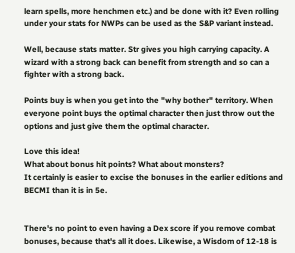learn spells, more henchmen etc.) and be done with it? Even rolling under your stats for NWPs can be used as the S&P variant instead.

Well, because stats matter. Str gives you high carrying capacity. A wizard with a strong back can benefit from strength and so can a fighter with a strong back.

Points buy is when you get into the "why bother" territory. When everyone point buys the optimal character then just throw out the options and just give them the optimal character.

Love this idea!
What about bonus hit points? What about monsters?
It certainly is easier to excise the bonuses in the earlier editions and BECMI than it is in 5e.


There's no point to even having a Dex score if you remove combat bonuses, because that's all it does. Likewise, a Wisdom of 12-18 is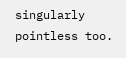singularly pointless too.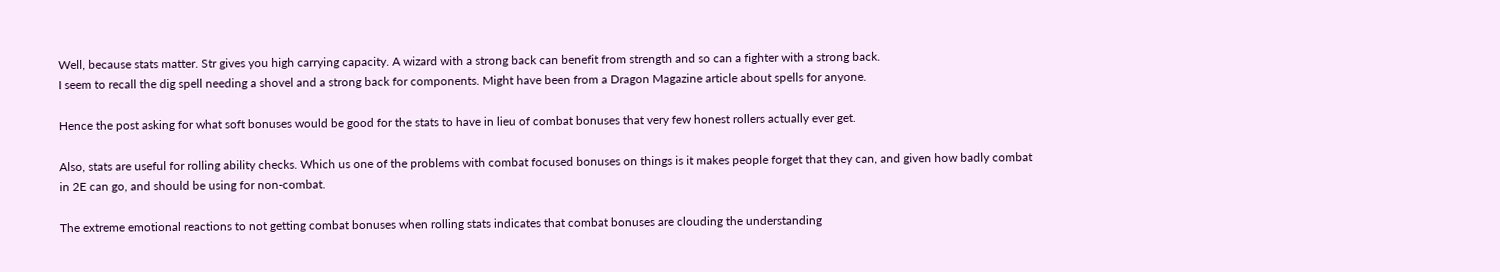Well, because stats matter. Str gives you high carrying capacity. A wizard with a strong back can benefit from strength and so can a fighter with a strong back.
I seem to recall the dig spell needing a shovel and a strong back for components. Might have been from a Dragon Magazine article about spells for anyone.

Hence the post asking for what soft bonuses would be good for the stats to have in lieu of combat bonuses that very few honest rollers actually ever get.

Also, stats are useful for rolling ability checks. Which us one of the problems with combat focused bonuses on things is it makes people forget that they can, and given how badly combat in 2E can go, and should be using for non-combat.

The extreme emotional reactions to not getting combat bonuses when rolling stats indicates that combat bonuses are clouding the understanding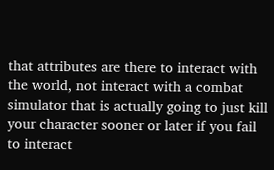that attributes are there to interact with the world, not interact with a combat simulator that is actually going to just kill your character sooner or later if you fail to interact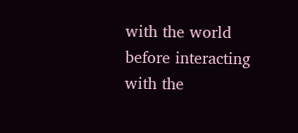with the world before interacting with the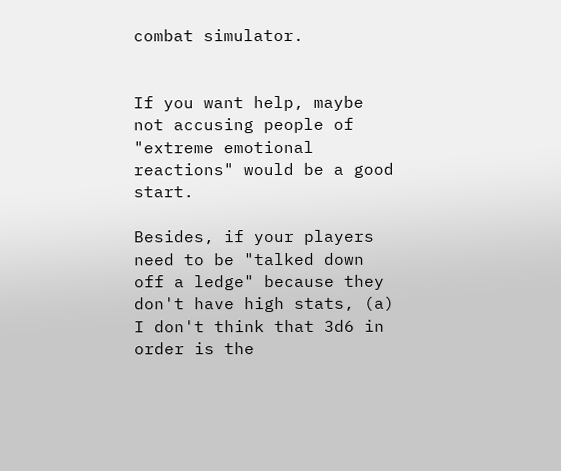combat simulator.


If you want help, maybe not accusing people of "extreme emotional reactions" would be a good start.

Besides, if your players need to be "talked down off a ledge" because they don't have high stats, (a) I don't think that 3d6 in order is the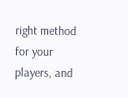right method for your players, and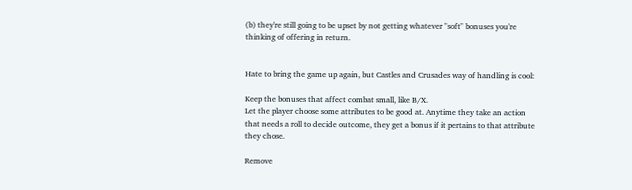(b) they're still going to be upset by not getting whatever "soft" bonuses you're thinking of offering in return.


Hate to bring the game up again, but Castles and Crusades way of handling is cool:

Keep the bonuses that affect combat small, like B/X.
Let the player choose some attributes to be good at. Anytime they take an action that needs a roll to decide outcome, they get a bonus if it pertains to that attribute they chose.

Remove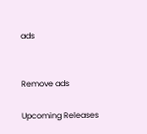ads


Remove ads

Upcoming Releases